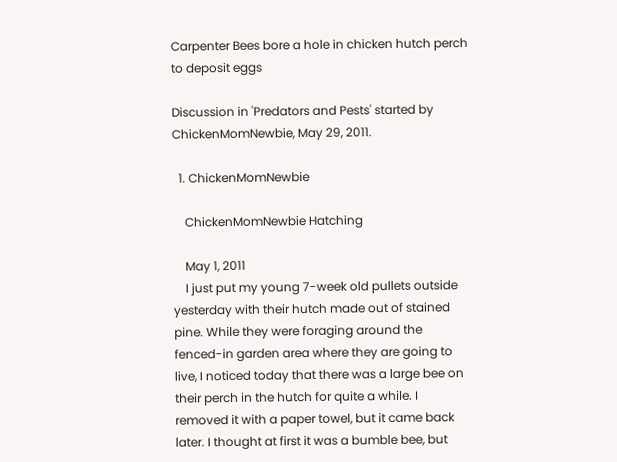Carpenter Bees bore a hole in chicken hutch perch to deposit eggs

Discussion in 'Predators and Pests' started by ChickenMomNewbie, May 29, 2011.

  1. ChickenMomNewbie

    ChickenMomNewbie Hatching

    May 1, 2011
    I just put my young 7-week old pullets outside yesterday with their hutch made out of stained pine. While they were foraging around the fenced-in garden area where they are going to live, I noticed today that there was a large bee on their perch in the hutch for quite a while. I removed it with a paper towel, but it came back later. I thought at first it was a bumble bee, but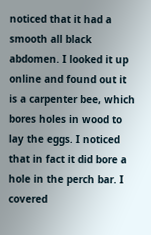noticed that it had a smooth all black abdomen. I looked it up online and found out it is a carpenter bee, which bores holes in wood to lay the eggs. I noticed that in fact it did bore a hole in the perch bar. I covered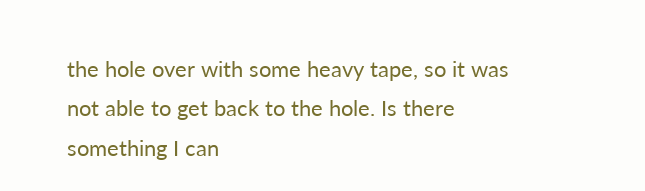the hole over with some heavy tape, so it was not able to get back to the hole. Is there something I can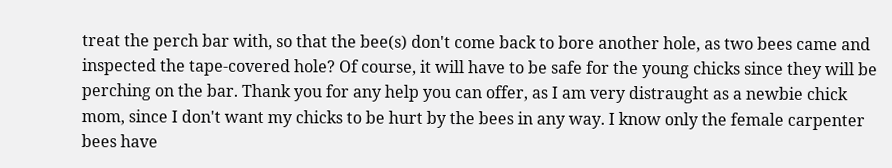treat the perch bar with, so that the bee(s) don't come back to bore another hole, as two bees came and inspected the tape-covered hole? Of course, it will have to be safe for the young chicks since they will be perching on the bar. Thank you for any help you can offer, as I am very distraught as a newbie chick mom, since I don't want my chicks to be hurt by the bees in any way. I know only the female carpenter bees have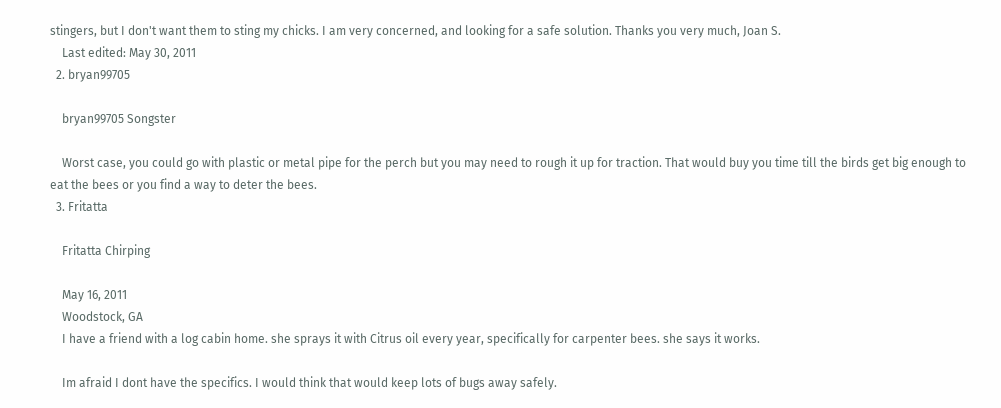stingers, but I don't want them to sting my chicks. I am very concerned, and looking for a safe solution. Thanks you very much, Joan S.
    Last edited: May 30, 2011
  2. bryan99705

    bryan99705 Songster

    Worst case, you could go with plastic or metal pipe for the perch but you may need to rough it up for traction. That would buy you time till the birds get big enough to eat the bees or you find a way to deter the bees.
  3. Fritatta

    Fritatta Chirping

    May 16, 2011
    Woodstock, GA
    I have a friend with a log cabin home. she sprays it with Citrus oil every year, specifically for carpenter bees. she says it works.

    Im afraid I dont have the specifics. I would think that would keep lots of bugs away safely.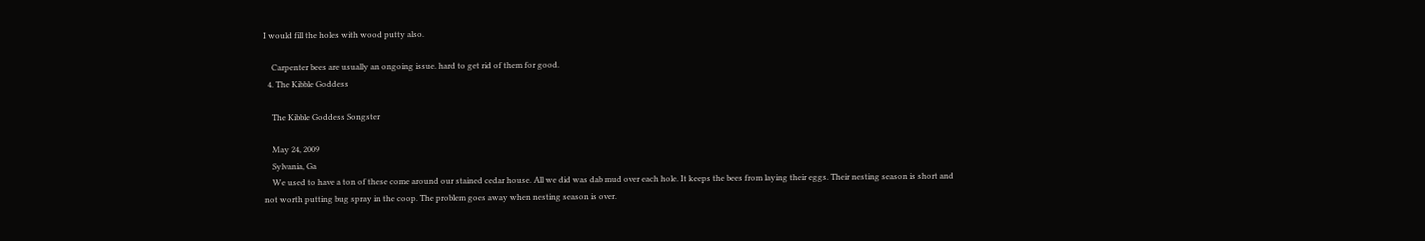I would fill the holes with wood putty also.

    Carpenter bees are usually an ongoing issue. hard to get rid of them for good.
  4. The Kibble Goddess

    The Kibble Goddess Songster

    May 24, 2009
    Sylvania, Ga
    We used to have a ton of these come around our stained cedar house. All we did was dab mud over each hole. It keeps the bees from laying their eggs. Their nesting season is short and not worth putting bug spray in the coop. The problem goes away when nesting season is over.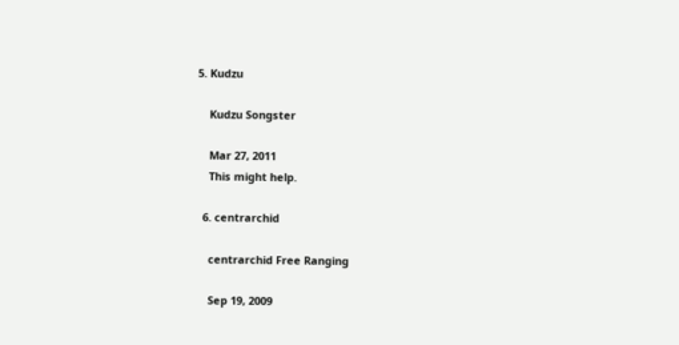5. Kudzu

    Kudzu Songster

    Mar 27, 2011
    This might help.

  6. centrarchid

    centrarchid Free Ranging

    Sep 19, 2009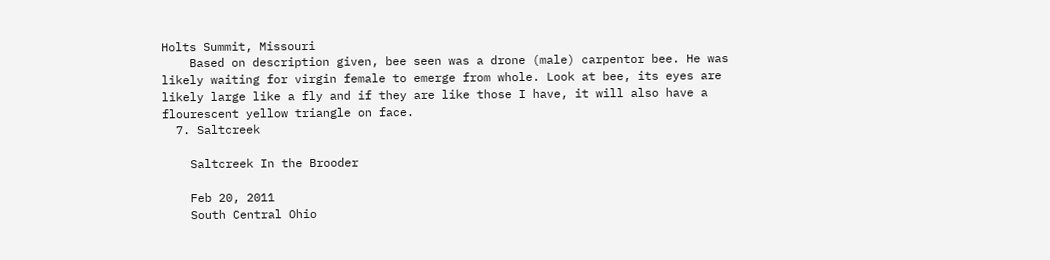Holts Summit, Missouri
    Based on description given, bee seen was a drone (male) carpentor bee. He was likely waiting for virgin female to emerge from whole. Look at bee, its eyes are likely large like a fly and if they are like those I have, it will also have a flourescent yellow triangle on face.
  7. Saltcreek

    Saltcreek In the Brooder

    Feb 20, 2011
    South Central Ohio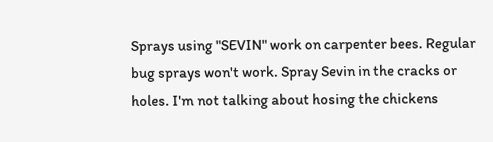Sprays using "SEVIN" work on carpenter bees. Regular bug sprays won't work. Spray Sevin in the cracks or holes. I'm not talking about hosing the chickens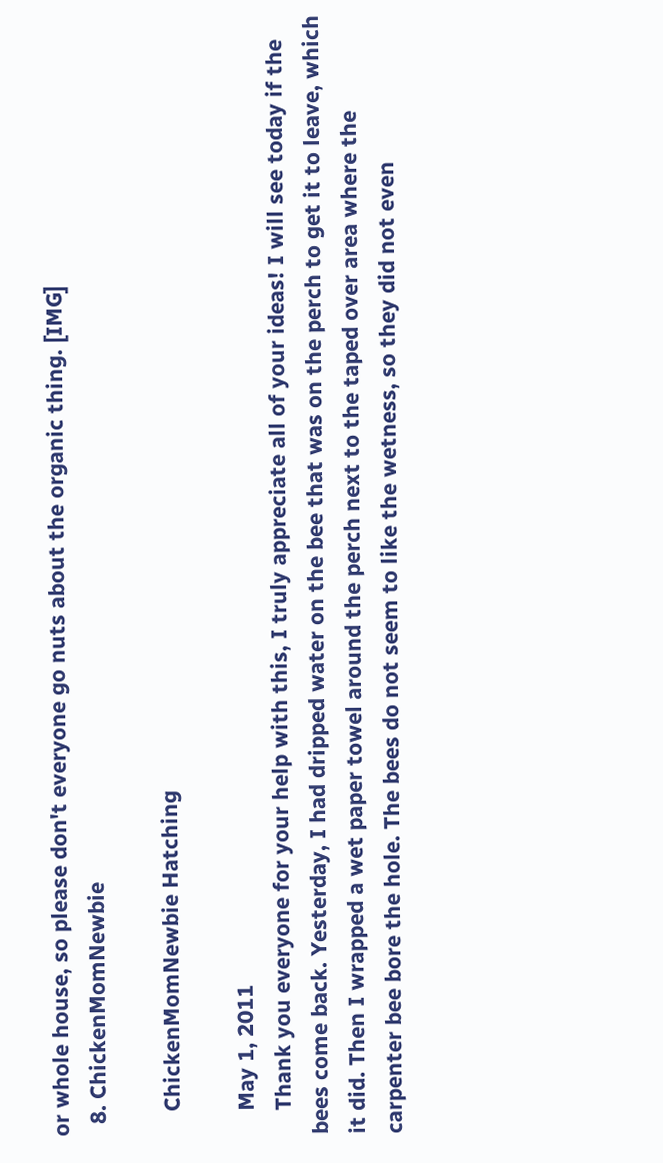or whole house, so please don't everyone go nuts about the organic thing. [IMG]
  8. ChickenMomNewbie

    ChickenMomNewbie Hatching

    May 1, 2011
    Thank you everyone for your help with this, I truly appreciate all of your ideas! I will see today if the bees come back. Yesterday, I had dripped water on the bee that was on the perch to get it to leave, which it did. Then I wrapped a wet paper towel around the perch next to the taped over area where the carpenter bee bore the hole. The bees do not seem to like the wetness, so they did not even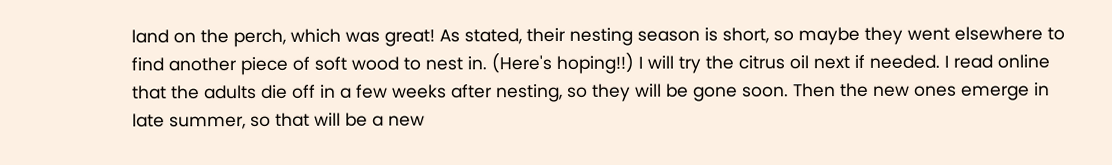land on the perch, which was great! As stated, their nesting season is short, so maybe they went elsewhere to find another piece of soft wood to nest in. (Here's hoping!!) I will try the citrus oil next if needed. I read online that the adults die off in a few weeks after nesting, so they will be gone soon. Then the new ones emerge in late summer, so that will be a new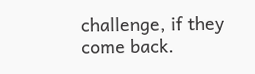challenge, if they come back.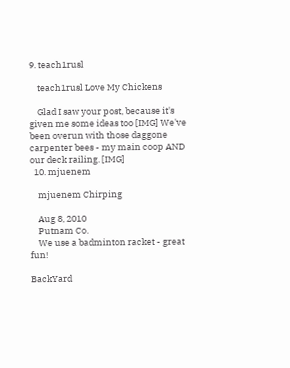9. teach1rusl

    teach1rusl Love My Chickens

    Glad I saw your post, because it's given me some ideas too [IMG] We've been overun with those daggone carpenter bees - my main coop AND our deck railing. [IMG]
  10. mjuenem

    mjuenem Chirping

    Aug 8, 2010
    Putnam Co.
    We use a badminton racket - great fun!

BackYard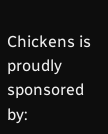Chickens is proudly sponsored by: